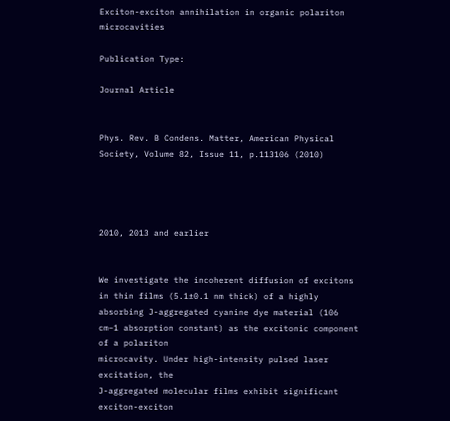Exciton-exciton annihilation in organic polariton microcavities

Publication Type:

Journal Article


Phys. Rev. B Condens. Matter, American Physical Society, Volume 82, Issue 11, p.113106 (2010)




2010, 2013 and earlier


We investigate the incoherent diffusion of excitons in thin films (5.1±0.1 nm thick) of a highly absorbing J-aggregated cyanine dye material (106
cm−1 absorption constant) as the excitonic component of a polariton
microcavity. Under high-intensity pulsed laser excitation, the
J-aggregated molecular films exhibit significant exciton-exciton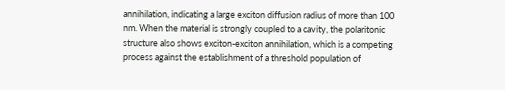annihilation, indicating a large exciton diffusion radius of more than 100
nm. When the material is strongly coupled to a cavity, the polaritonic
structure also shows exciton-exciton annihilation, which is a competing
process against the establishment of a threshold population of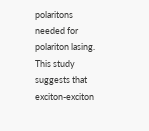polaritons
needed for polariton lasing. This study suggests that exciton-exciton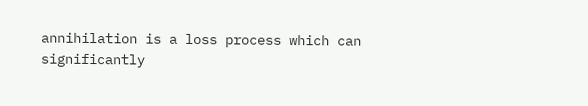annihilation is a loss process which can significantly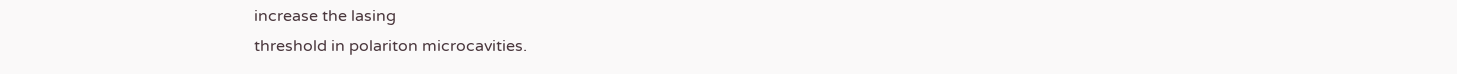increase the lasing
threshold in polariton microcavities.